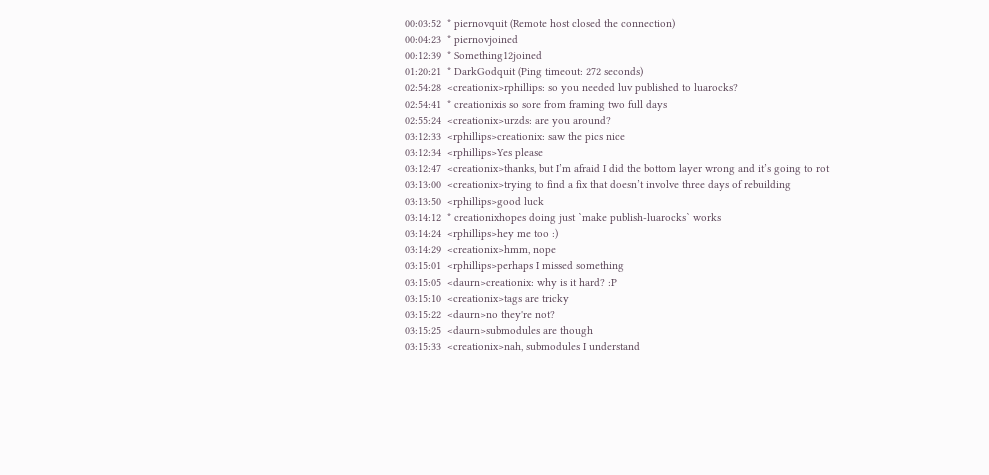00:03:52  * piernovquit (Remote host closed the connection)
00:04:23  * piernovjoined
00:12:39  * Something12joined
01:20:21  * DarkGodquit (Ping timeout: 272 seconds)
02:54:28  <creationix>rphillips: so you needed luv published to luarocks?
02:54:41  * creationixis so sore from framing two full days
02:55:24  <creationix>urzds: are you around?
03:12:33  <rphillips>creationix: saw the pics nice
03:12:34  <rphillips>Yes please
03:12:47  <creationix>thanks, but I’m afraid I did the bottom layer wrong and it’s going to rot
03:13:00  <creationix>trying to find a fix that doesn’t involve three days of rebuilding
03:13:50  <rphillips>good luck
03:14:12  * creationixhopes doing just `make publish-luarocks` works
03:14:24  <rphillips>hey me too :)
03:14:29  <creationix>hmm, nope
03:15:01  <rphillips>perhaps I missed something
03:15:05  <daurn>creationix: why is it hard? :P
03:15:10  <creationix>tags are tricky
03:15:22  <daurn>no they're not?
03:15:25  <daurn>submodules are though
03:15:33  <creationix>nah, submodules I understand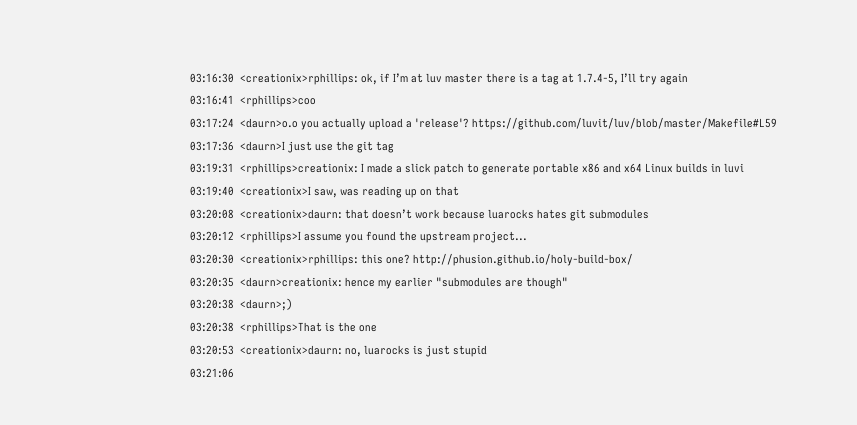03:16:30  <creationix>rphillips: ok, if I’m at luv master there is a tag at 1.7.4-5, I’ll try again
03:16:41  <rphillips>coo
03:17:24  <daurn>o.o you actually upload a 'release'? https://github.com/luvit/luv/blob/master/Makefile#L59
03:17:36  <daurn>I just use the git tag
03:19:31  <rphillips>creationix: I made a slick patch to generate portable x86 and x64 Linux builds in luvi
03:19:40  <creationix>I saw, was reading up on that
03:20:08  <creationix>daurn: that doesn’t work because luarocks hates git submodules
03:20:12  <rphillips>I assume you found the upstream project...
03:20:30  <creationix>rphillips: this one? http://phusion.github.io/holy-build-box/
03:20:35  <daurn>creationix: hence my earlier "submodules are though"
03:20:38  <daurn>;)
03:20:38  <rphillips>That is the one
03:20:53  <creationix>daurn: no, luarocks is just stupid
03:21:06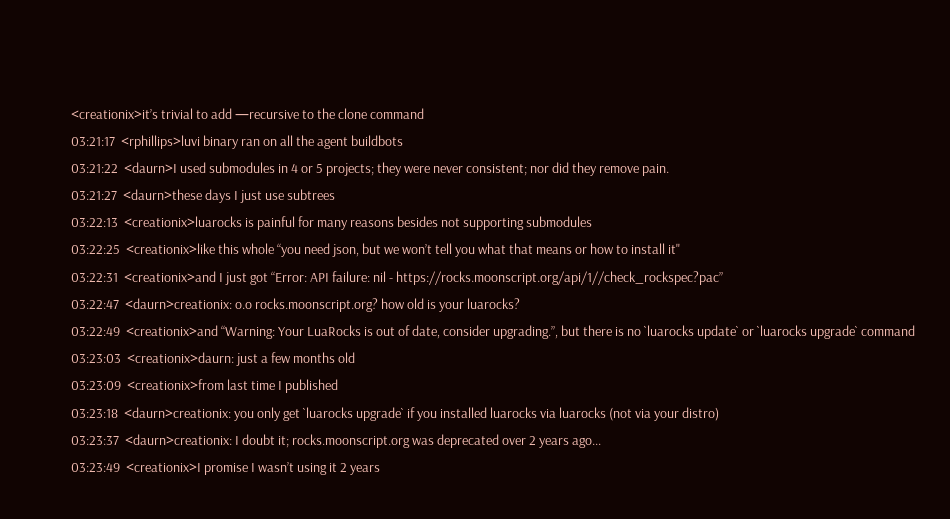<creationix>it’s trivial to add —recursive to the clone command
03:21:17  <rphillips>luvi binary ran on all the agent buildbots
03:21:22  <daurn>I used submodules in 4 or 5 projects; they were never consistent; nor did they remove pain.
03:21:27  <daurn>these days I just use subtrees
03:22:13  <creationix>luarocks is painful for many reasons besides not supporting submodules
03:22:25  <creationix>like this whole “you need json, but we won’t tell you what that means or how to install it"
03:22:31  <creationix>and I just got “Error: API failure: nil - https://rocks.moonscript.org/api/1//check_rockspec?pac”
03:22:47  <daurn>creationix: o.o rocks.moonscript.org? how old is your luarocks?
03:22:49  <creationix>and “Warning: Your LuaRocks is out of date, consider upgrading.”, but there is no `luarocks update` or `luarocks upgrade` command
03:23:03  <creationix>daurn: just a few months old
03:23:09  <creationix>from last time I published
03:23:18  <daurn>creationix: you only get `luarocks upgrade` if you installed luarocks via luarocks (not via your distro)
03:23:37  <daurn>creationix: I doubt it; rocks.moonscript.org was deprecated over 2 years ago...
03:23:49  <creationix>I promise I wasn’t using it 2 years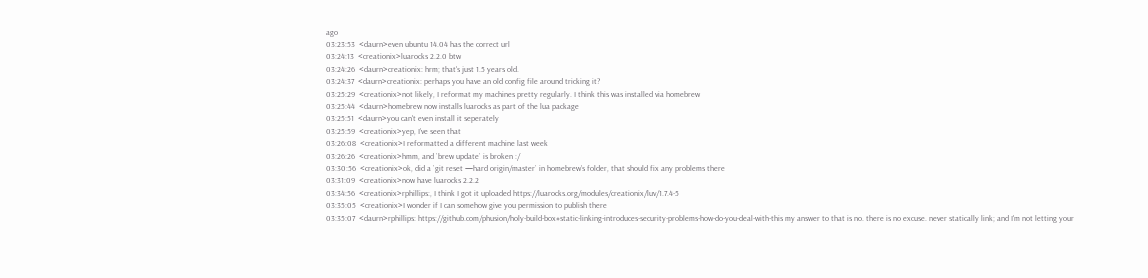ago
03:23:53  <daurn>even ubuntu 14.04 has the correct url
03:24:13  <creationix>luarocks 2.2.0 btw
03:24:26  <daurn>creationix: hrm; that's just 1.5 years old.
03:24:37  <daurn>creationix: perhaps you have an old config file around tricking it?
03:25:29  <creationix>not likely, I reformat my machines pretty regularly. I think this was installed via homebrew
03:25:44  <daurn>homebrew now installs luarocks as part of the lua package
03:25:51  <daurn>you can't even install it seperately
03:25:59  <creationix>yep, I’ve seen that
03:26:08  <creationix>I reformatted a different machine last week
03:26:26  <creationix>hmm, and `brew update` is broken :/
03:30:56  <creationix>ok, did a `git reset —hard origin/master` in homebrew’s folder, that should fix any problems there
03:31:09  <creationix>now have luarocks 2.2.2
03:34:56  <creationix>rphillips:, I think I got it uploaded https://luarocks.org/modules/creationix/luv/1.7.4-5
03:35:05  <creationix>I wonder if I can somehow give you permission to publish there
03:35:07  <daurn>rphillips: https://github.com/phusion/holy-build-box#static-linking-introduces-security-problems-how-do-you-deal-with-this my answer to that is no. there is no excuse. never statically link; and I'm not letting your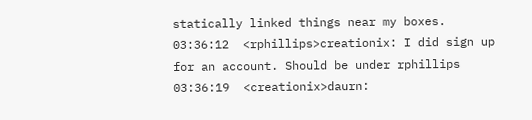statically linked things near my boxes.
03:36:12  <rphillips>creationix: I did sign up for an account. Should be under rphillips
03:36:19  <creationix>daurn: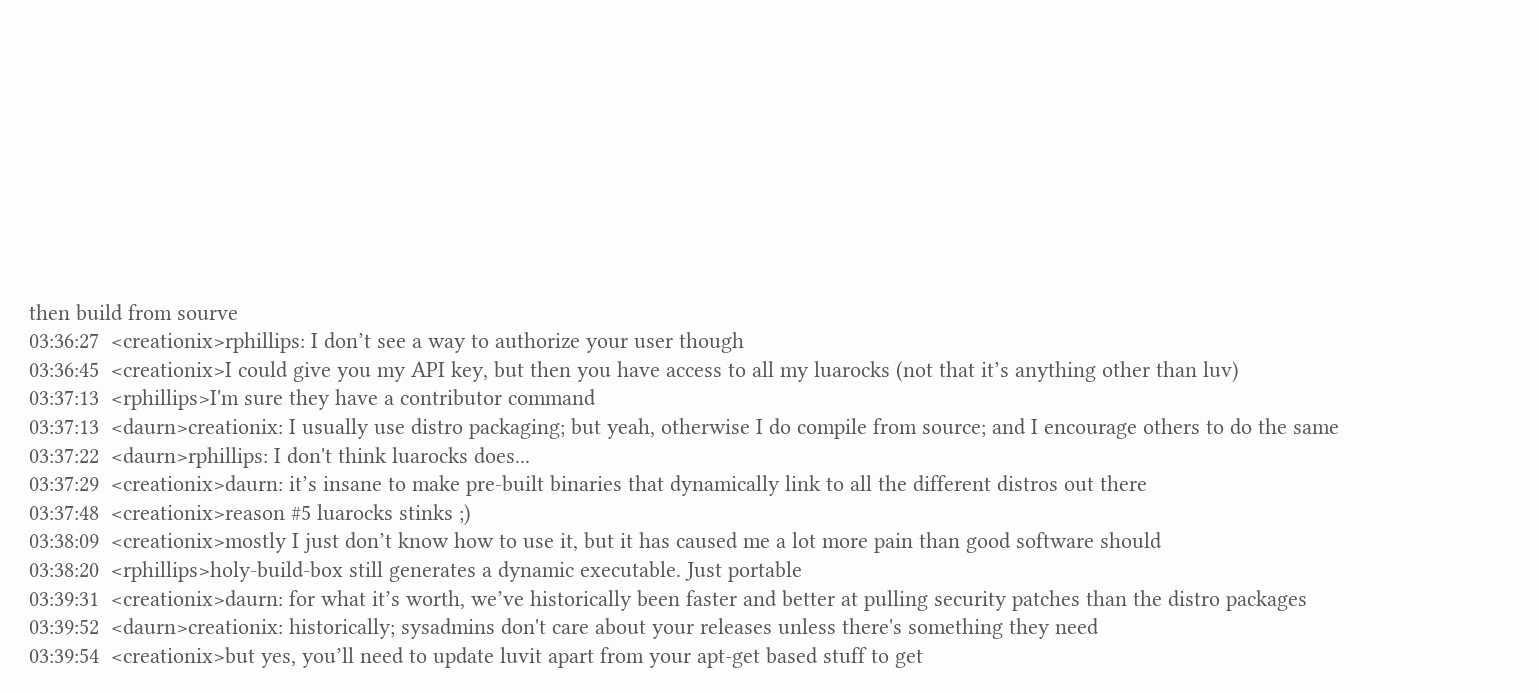then build from sourve
03:36:27  <creationix>rphillips: I don’t see a way to authorize your user though
03:36:45  <creationix>I could give you my API key, but then you have access to all my luarocks (not that it’s anything other than luv)
03:37:13  <rphillips>I'm sure they have a contributor command
03:37:13  <daurn>creationix: I usually use distro packaging; but yeah, otherwise I do compile from source; and I encourage others to do the same
03:37:22  <daurn>rphillips: I don't think luarocks does...
03:37:29  <creationix>daurn: it’s insane to make pre-built binaries that dynamically link to all the different distros out there
03:37:48  <creationix>reason #5 luarocks stinks ;)
03:38:09  <creationix>mostly I just don’t know how to use it, but it has caused me a lot more pain than good software should
03:38:20  <rphillips>holy-build-box still generates a dynamic executable. Just portable
03:39:31  <creationix>daurn: for what it’s worth, we’ve historically been faster and better at pulling security patches than the distro packages
03:39:52  <daurn>creationix: historically; sysadmins don't care about your releases unless there's something they need
03:39:54  <creationix>but yes, you’ll need to update luvit apart from your apt-get based stuff to get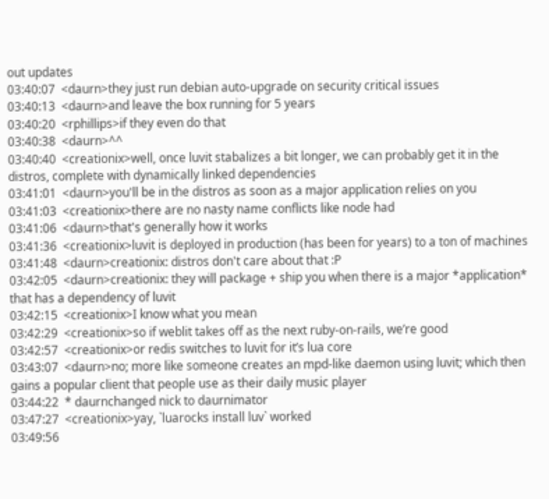out updates
03:40:07  <daurn>they just run debian auto-upgrade on security critical issues
03:40:13  <daurn>and leave the box running for 5 years
03:40:20  <rphillips>if they even do that
03:40:38  <daurn>^^
03:40:40  <creationix>well, once luvit stabalizes a bit longer, we can probably get it in the distros, complete with dynamically linked dependencies
03:41:01  <daurn>you'll be in the distros as soon as a major application relies on you
03:41:03  <creationix>there are no nasty name conflicts like node had
03:41:06  <daurn>that's generally how it works
03:41:36  <creationix>luvit is deployed in production (has been for years) to a ton of machines
03:41:48  <daurn>creationix: distros don't care about that :P
03:42:05  <daurn>creationix: they will package + ship you when there is a major *application* that has a dependency of luvit
03:42:15  <creationix>I know what you mean
03:42:29  <creationix>so if weblit takes off as the next ruby-on-rails, we’re good
03:42:57  <creationix>or redis switches to luvit for it’s lua core
03:43:07  <daurn>no; more like someone creates an mpd-like daemon using luvit; which then gains a popular client that people use as their daily music player
03:44:22  * daurnchanged nick to daurnimator
03:47:27  <creationix>yay, `luarocks install luv` worked
03:49:56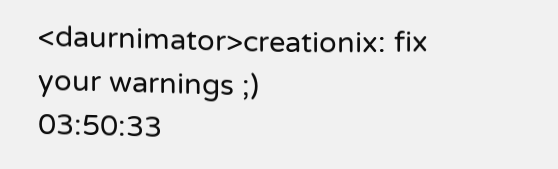<daurnimator>creationix: fix your warnings ;)
03:50:33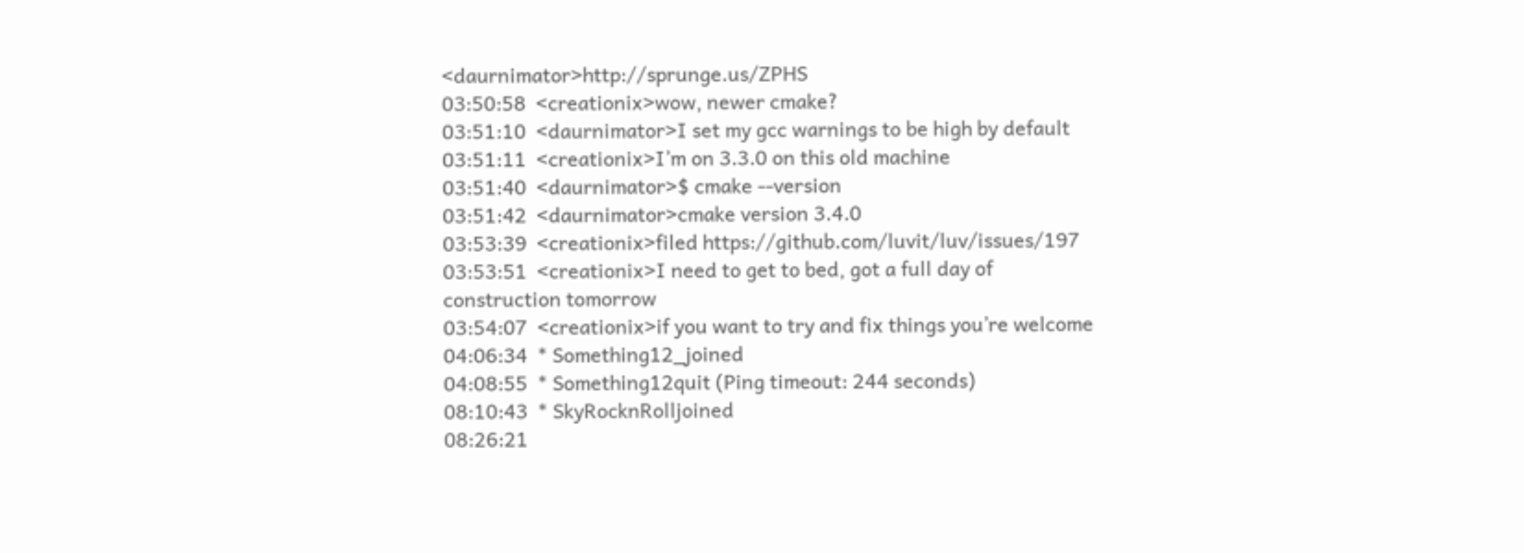<daurnimator>http://sprunge.us/ZPHS
03:50:58  <creationix>wow, newer cmake?
03:51:10  <daurnimator>I set my gcc warnings to be high by default
03:51:11  <creationix>I’m on 3.3.0 on this old machine
03:51:40  <daurnimator>$ cmake --version
03:51:42  <daurnimator>cmake version 3.4.0
03:53:39  <creationix>filed https://github.com/luvit/luv/issues/197
03:53:51  <creationix>I need to get to bed, got a full day of construction tomorrow
03:54:07  <creationix>if you want to try and fix things you’re welcome
04:06:34  * Something12_joined
04:08:55  * Something12quit (Ping timeout: 244 seconds)
08:10:43  * SkyRocknRolljoined
08:26:21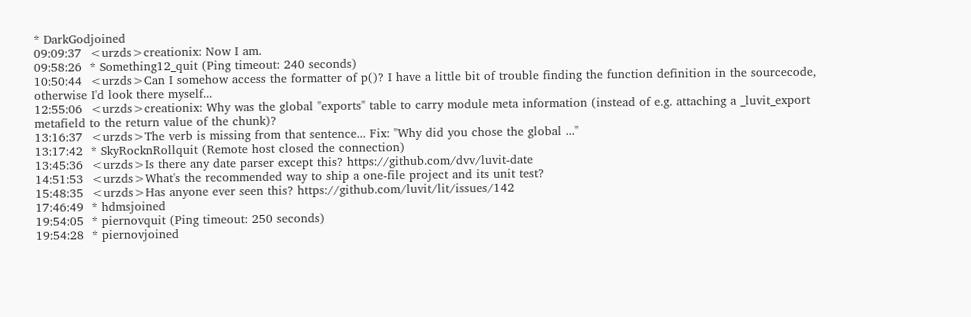* DarkGodjoined
09:09:37  <urzds>creationix: Now I am.
09:58:26  * Something12_quit (Ping timeout: 240 seconds)
10:50:44  <urzds>Can I somehow access the formatter of p()? I have a little bit of trouble finding the function definition in the sourcecode, otherwise I'd look there myself...
12:55:06  <urzds>creationix: Why was the global "exports" table to carry module meta information (instead of e.g. attaching a _luvit_export metafield to the return value of the chunk)?
13:16:37  <urzds>The verb is missing from that sentence... Fix: "Why did you chose the global ..."
13:17:42  * SkyRocknRollquit (Remote host closed the connection)
13:45:36  <urzds>Is there any date parser except this? https://github.com/dvv/luvit-date
14:51:53  <urzds>What's the recommended way to ship a one-file project and its unit test?
15:48:35  <urzds>Has anyone ever seen this? https://github.com/luvit/lit/issues/142
17:46:49  * hdmsjoined
19:54:05  * piernovquit (Ping timeout: 250 seconds)
19:54:28  * piernovjoined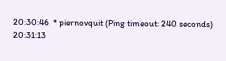20:30:46  * piernovquit (Ping timeout: 240 seconds)
20:31:13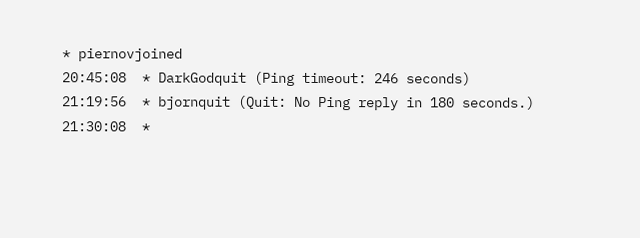* piernovjoined
20:45:08  * DarkGodquit (Ping timeout: 246 seconds)
21:19:56  * bjornquit (Quit: No Ping reply in 180 seconds.)
21:30:08  *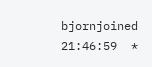bjornjoined
21:46:59  *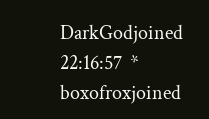DarkGodjoined
22:16:57  * boxofroxjoined